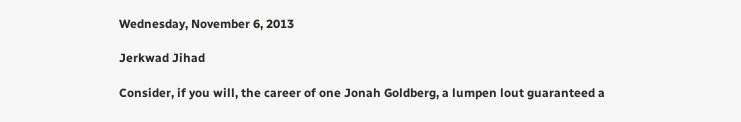Wednesday, November 6, 2013

Jerkwad Jihad

Consider, if you will, the career of one Jonah Goldberg, a lumpen lout guaranteed a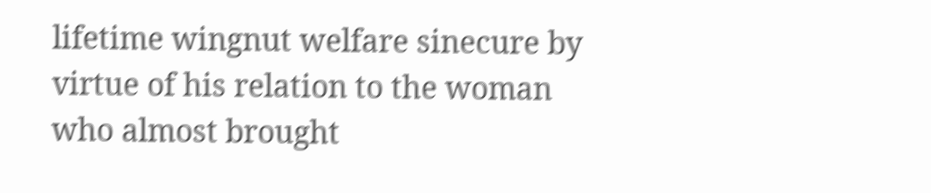lifetime wingnut welfare sinecure by virtue of his relation to the woman who almost brought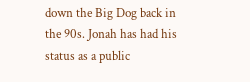down the Big Dog back in the 90s. Jonah has had his status as a public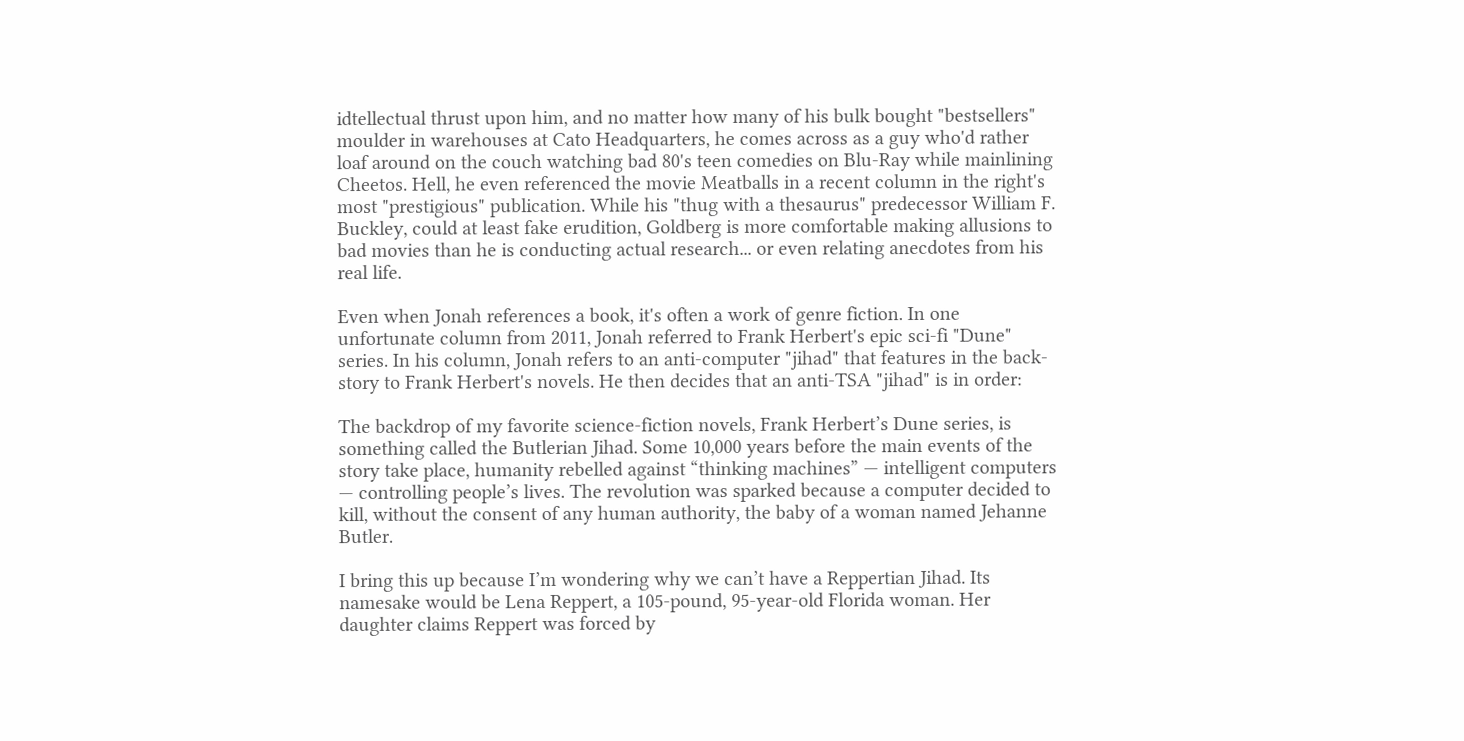idtellectual thrust upon him, and no matter how many of his bulk bought "bestsellers" moulder in warehouses at Cato Headquarters, he comes across as a guy who'd rather loaf around on the couch watching bad 80's teen comedies on Blu-Ray while mainlining Cheetos. Hell, he even referenced the movie Meatballs in a recent column in the right's most "prestigious" publication. While his "thug with a thesaurus" predecessor William F. Buckley, could at least fake erudition, Goldberg is more comfortable making allusions to bad movies than he is conducting actual research... or even relating anecdotes from his real life.

Even when Jonah references a book, it's often a work of genre fiction. In one unfortunate column from 2011, Jonah referred to Frank Herbert's epic sci-fi "Dune" series. In his column, Jonah refers to an anti-computer "jihad" that features in the back-story to Frank Herbert's novels. He then decides that an anti-TSA "jihad" is in order:

The backdrop of my favorite science-fiction novels, Frank Herbert’s Dune series, is something called the Butlerian Jihad. Some 10,000 years before the main events of the story take place, humanity rebelled against “thinking machines” — intelligent computers — controlling people’s lives. The revolution was sparked because a computer decided to kill, without the consent of any human authority, the baby of a woman named Jehanne Butler.

I bring this up because I’m wondering why we can’t have a Reppertian Jihad. Its namesake would be Lena Reppert, a 105-pound, 95-year-old Florida woman. Her daughter claims Reppert was forced by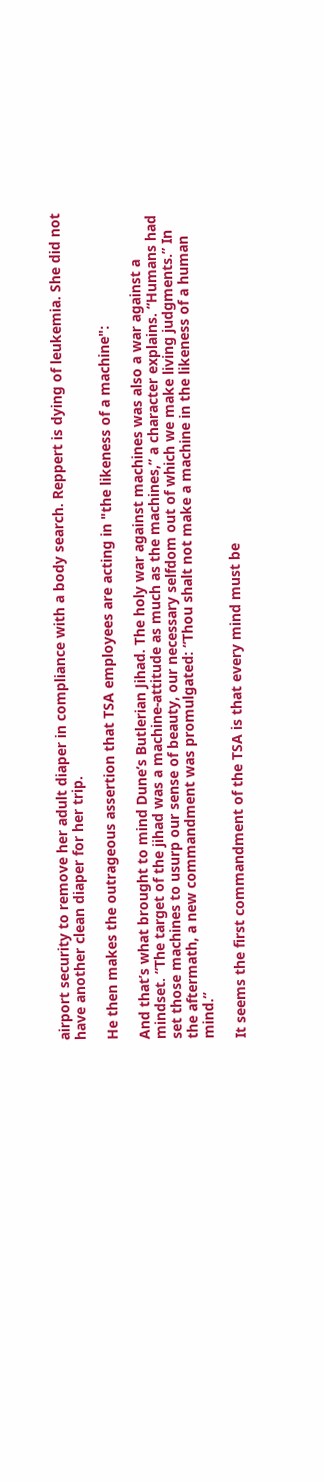airport security to remove her adult diaper in compliance with a body search. Reppert is dying of leukemia. She did not have another clean diaper for her trip.

He then makes the outrageous assertion that TSA employees are acting in "the likeness of a machine":

And that’s what brought to mind Dune’s Butlerian Jihad. The holy war against machines was also a war against a mindset. “The target of the jihad was a machine-attitude as much as the machines,” a character explains. “Humans had set those machines to usurp our sense of beauty, our necessary selfdom out of which we make living judgments.” In the aftermath, a new commandment was promulgated: “Thou shalt not make a machine in the likeness of a human mind.”

It seems the first commandment of the TSA is that every mind must be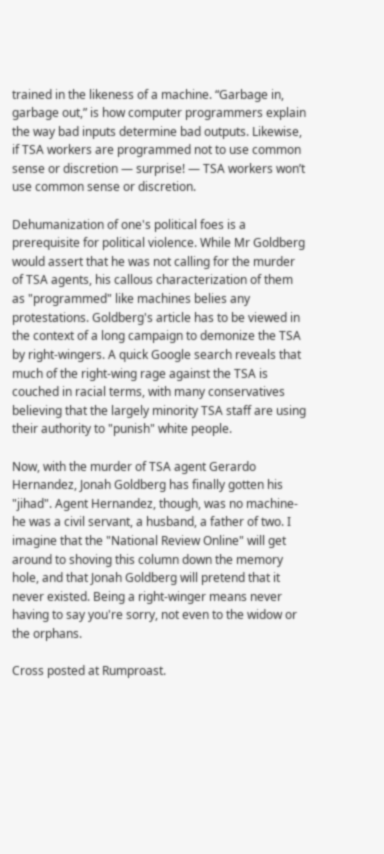trained in the likeness of a machine. “Garbage in, garbage out,” is how computer programmers explain the way bad inputs determine bad outputs. Likewise, if TSA workers are programmed not to use common sense or discretion — surprise! — TSA workers won’t use common sense or discretion.

Dehumanization of one's political foes is a prerequisite for political violence. While Mr Goldberg would assert that he was not calling for the murder of TSA agents, his callous characterization of them as "programmed" like machines belies any protestations. Goldberg's article has to be viewed in the context of a long campaign to demonize the TSA by right-wingers. A quick Google search reveals that much of the right-wing rage against the TSA is couched in racial terms, with many conservatives believing that the largely minority TSA staff are using their authority to "punish" white people.

Now, with the murder of TSA agent Gerardo Hernandez, Jonah Goldberg has finally gotten his "jihad". Agent Hernandez, though, was no machine- he was a civil servant, a husband, a father of two. I imagine that the "National Review Online" will get around to shoving this column down the memory hole, and that Jonah Goldberg will pretend that it never existed. Being a right-winger means never having to say you're sorry, not even to the widow or the orphans.

Cross posted at Rumproast.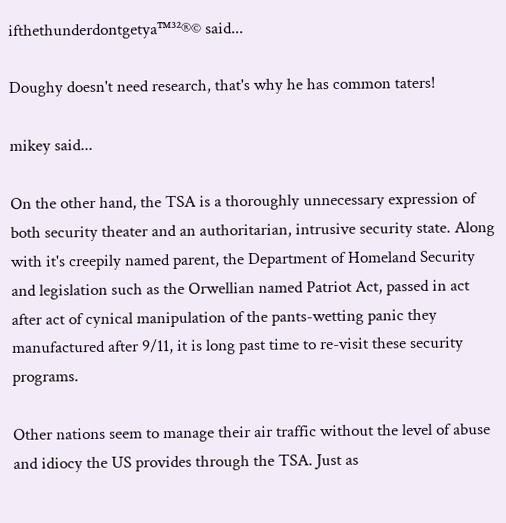ifthethunderdontgetya™³²®© said...

Doughy doesn't need research, that's why he has common taters!

mikey said...

On the other hand, the TSA is a thoroughly unnecessary expression of both security theater and an authoritarian, intrusive security state. Along with it's creepily named parent, the Department of Homeland Security and legislation such as the Orwellian named Patriot Act, passed in act after act of cynical manipulation of the pants-wetting panic they manufactured after 9/11, it is long past time to re-visit these security programs.

Other nations seem to manage their air traffic without the level of abuse and idiocy the US provides through the TSA. Just as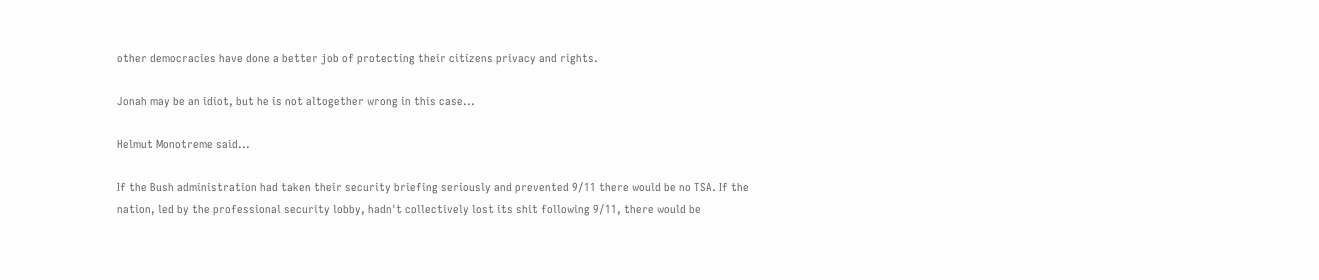other democracies have done a better job of protecting their citizens privacy and rights.

Jonah may be an idiot, but he is not altogether wrong in this case...

Helmut Monotreme said...

If the Bush administration had taken their security briefing seriously and prevented 9/11 there would be no TSA. If the nation, led by the professional security lobby, hadn't collectively lost its shit following 9/11, there would be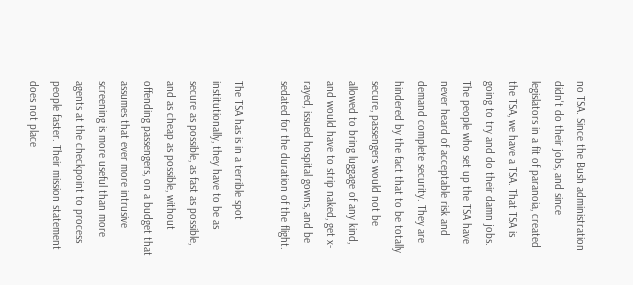no TSA. Since the Bush administration didn't do their jobs, and since legislators in a fit of paranoia, created the TSA, we have a TSA. That TSA is going to try and do their damn jobs. The people who set up the TSA have never heard of acceptable risk and demand complete security. They are hindered by the fact that to be totally secure, passengers would not be allowed to bring luggage of any kind, and would have to strip naked, get x-rayed, issued hospital gowns, and be sedated for the duration of the flight.

The TSA has is in a terrible spot institutionally, they have to be as secure as possible, as fast as possible, and as cheap as possible, without offending passengers, on a budget that assumes that ever more intrusive screening is more useful than more agents at the checkpoint to process people faster. Their mission statement does not place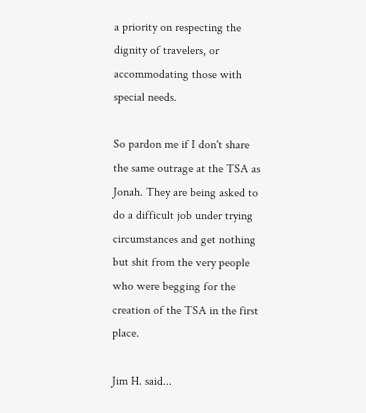a priority on respecting the dignity of travelers, or accommodating those with special needs.

So pardon me if I don't share the same outrage at the TSA as Jonah. They are being asked to do a difficult job under trying circumstances and get nothing but shit from the very people who were begging for the creation of the TSA in the first place.

Jim H. said...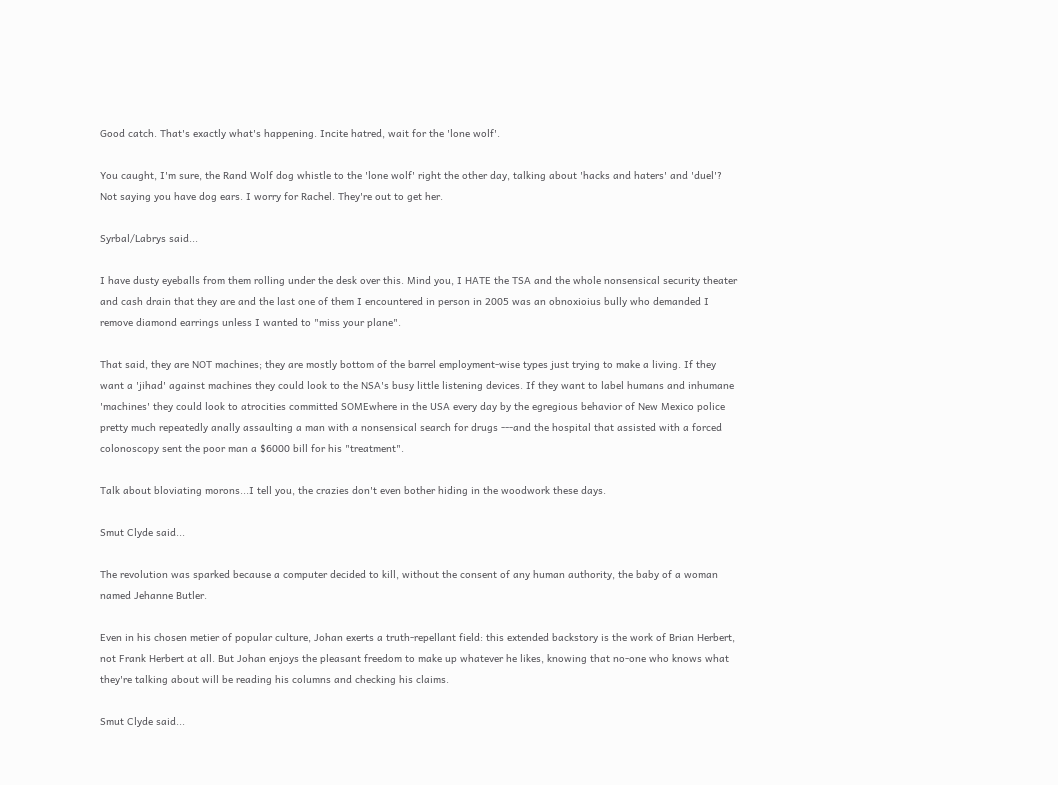Good catch. That's exactly what's happening. Incite hatred, wait for the 'lone wolf'.

You caught, I'm sure, the Rand Wolf dog whistle to the 'lone wolf' right the other day, talking about 'hacks and haters' and 'duel'? Not saying you have dog ears. I worry for Rachel. They're out to get her.

Syrbal/Labrys said...

I have dusty eyeballs from them rolling under the desk over this. Mind you, I HATE the TSA and the whole nonsensical security theater and cash drain that they are and the last one of them I encountered in person in 2005 was an obnoxioius bully who demanded I remove diamond earrings unless I wanted to "miss your plane".

That said, they are NOT machines; they are mostly bottom of the barrel employment-wise types just trying to make a living. If they want a 'jihad' against machines they could look to the NSA's busy little listening devices. If they want to label humans and inhumane 'machines' they could look to atrocities committed SOMEwhere in the USA every day by the egregious behavior of New Mexico police pretty much repeatedly anally assaulting a man with a nonsensical search for drugs ---and the hospital that assisted with a forced colonoscopy sent the poor man a $6000 bill for his "treatment".

Talk about bloviating morons...I tell you, the crazies don't even bother hiding in the woodwork these days.

Smut Clyde said...

The revolution was sparked because a computer decided to kill, without the consent of any human authority, the baby of a woman named Jehanne Butler.

Even in his chosen metier of popular culture, Johan exerts a truth-repellant field: this extended backstory is the work of Brian Herbert, not Frank Herbert at all. But Johan enjoys the pleasant freedom to make up whatever he likes, knowing that no-one who knows what they're talking about will be reading his columns and checking his claims.

Smut Clyde said...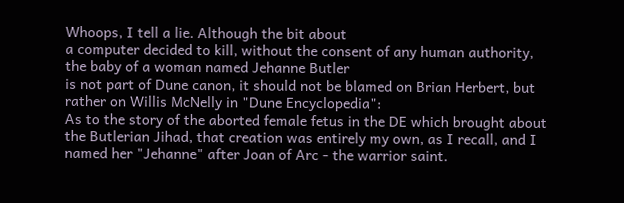Whoops, I tell a lie. Although the bit about
a computer decided to kill, without the consent of any human authority, the baby of a woman named Jehanne Butler
is not part of Dune canon, it should not be blamed on Brian Herbert, but rather on Willis McNelly in "Dune Encyclopedia":
As to the story of the aborted female fetus in the DE which brought about the Butlerian Jihad, that creation was entirely my own, as I recall, and I named her "Jehanne" after Joan of Arc - the warrior saint.